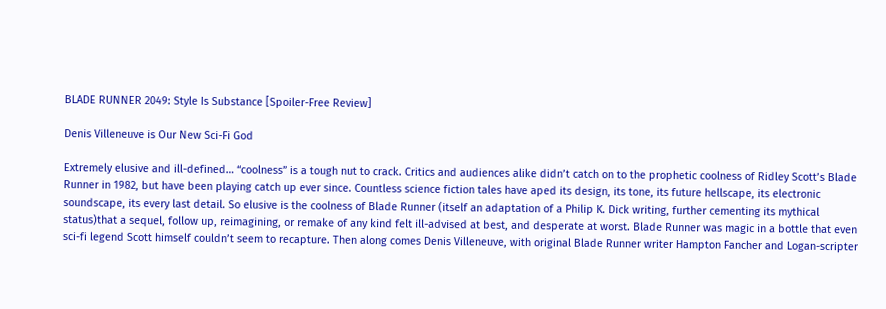BLADE RUNNER 2049: Style Is Substance [Spoiler-Free Review]

Denis Villeneuve is Our New Sci-Fi God

Extremely elusive and ill-defined… “coolness” is a tough nut to crack. Critics and audiences alike didn’t catch on to the prophetic coolness of Ridley Scott’s Blade Runner in 1982, but have been playing catch up ever since. Countless science fiction tales have aped its design, its tone, its future hellscape, its electronic soundscape, its every last detail. So elusive is the coolness of Blade Runner (itself an adaptation of a Philip K. Dick writing, further cementing its mythical status)that a sequel, follow up, reimagining, or remake of any kind felt ill-advised at best, and desperate at worst. Blade Runner was magic in a bottle that even sci-fi legend Scott himself couldn’t seem to recapture. Then along comes Denis Villeneuve, with original Blade Runner writer Hampton Fancher and Logan-scripter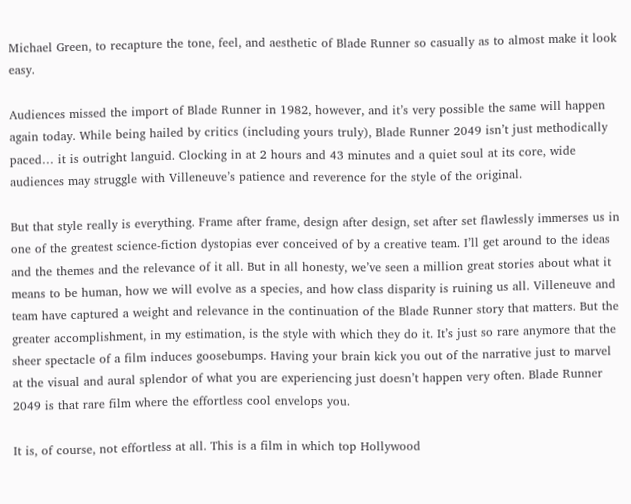Michael Green, to recapture the tone, feel, and aesthetic of Blade Runner so casually as to almost make it look easy.

Audiences missed the import of Blade Runner in 1982, however, and it’s very possible the same will happen again today. While being hailed by critics (including yours truly), Blade Runner 2049 isn’t just methodically paced… it is outright languid. Clocking in at 2 hours and 43 minutes and a quiet soul at its core, wide audiences may struggle with Villeneuve’s patience and reverence for the style of the original.

But that style really is everything. Frame after frame, design after design, set after set flawlessly immerses us in one of the greatest science-fiction dystopias ever conceived of by a creative team. I’ll get around to the ideas and the themes and the relevance of it all. But in all honesty, we’ve seen a million great stories about what it means to be human, how we will evolve as a species, and how class disparity is ruining us all. Villeneuve and team have captured a weight and relevance in the continuation of the Blade Runner story that matters. But the greater accomplishment, in my estimation, is the style with which they do it. It’s just so rare anymore that the sheer spectacle of a film induces goosebumps. Having your brain kick you out of the narrative just to marvel at the visual and aural splendor of what you are experiencing just doesn’t happen very often. Blade Runner 2049 is that rare film where the effortless cool envelops you.

It is, of course, not effortless at all. This is a film in which top Hollywood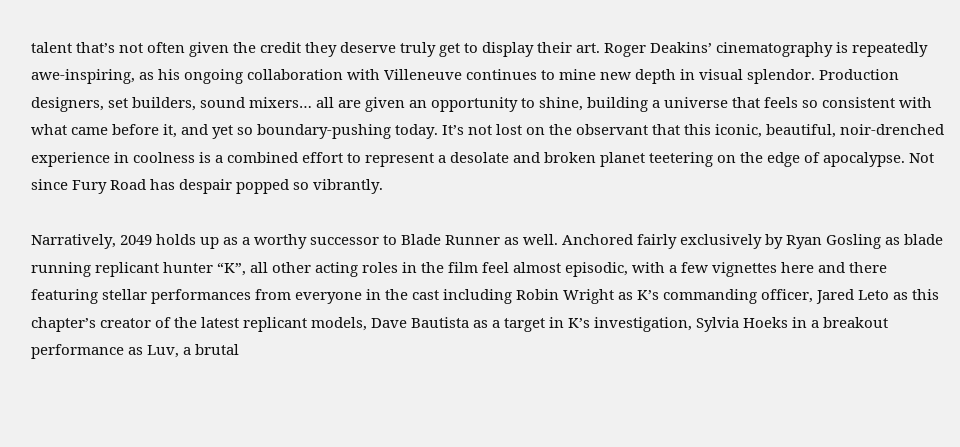talent that’s not often given the credit they deserve truly get to display their art. Roger Deakins’ cinematography is repeatedly awe-inspiring, as his ongoing collaboration with Villeneuve continues to mine new depth in visual splendor. Production designers, set builders, sound mixers… all are given an opportunity to shine, building a universe that feels so consistent with what came before it, and yet so boundary-pushing today. It’s not lost on the observant that this iconic, beautiful, noir-drenched experience in coolness is a combined effort to represent a desolate and broken planet teetering on the edge of apocalypse. Not since Fury Road has despair popped so vibrantly.

Narratively, 2049 holds up as a worthy successor to Blade Runner as well. Anchored fairly exclusively by Ryan Gosling as blade running replicant hunter “K”, all other acting roles in the film feel almost episodic, with a few vignettes here and there featuring stellar performances from everyone in the cast including Robin Wright as K’s commanding officer, Jared Leto as this chapter’s creator of the latest replicant models, Dave Bautista as a target in K’s investigation, Sylvia Hoeks in a breakout performance as Luv, a brutal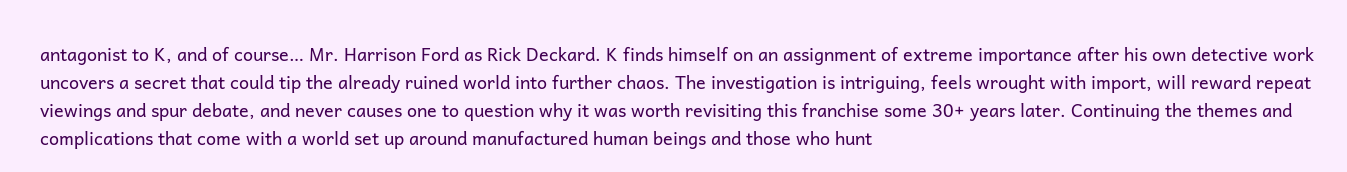antagonist to K, and of course… Mr. Harrison Ford as Rick Deckard. K finds himself on an assignment of extreme importance after his own detective work uncovers a secret that could tip the already ruined world into further chaos. The investigation is intriguing, feels wrought with import, will reward repeat viewings and spur debate, and never causes one to question why it was worth revisiting this franchise some 30+ years later. Continuing the themes and complications that come with a world set up around manufactured human beings and those who hunt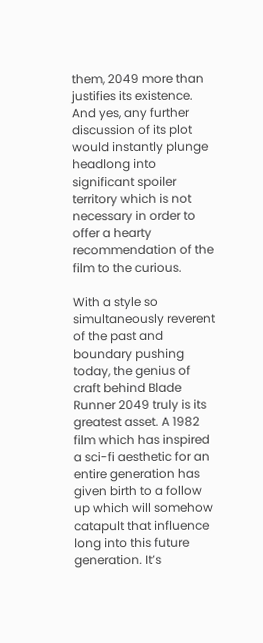them, 2049 more than justifies its existence. And yes, any further discussion of its plot would instantly plunge headlong into significant spoiler territory which is not necessary in order to offer a hearty recommendation of the film to the curious.

With a style so simultaneously reverent of the past and boundary pushing today, the genius of craft behind Blade Runner 2049 truly is its greatest asset. A 1982 film which has inspired a sci-fi aesthetic for an entire generation has given birth to a follow up which will somehow catapult that influence long into this future generation. It’s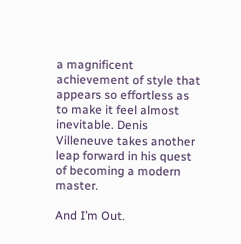a magnificent achievement of style that appears so effortless as to make it feel almost inevitable. Denis Villeneuve takes another leap forward in his quest of becoming a modern master.

And I’m Out.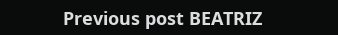Previous post BEATRIZ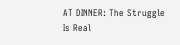AT DINNER: The Struggle Is Real